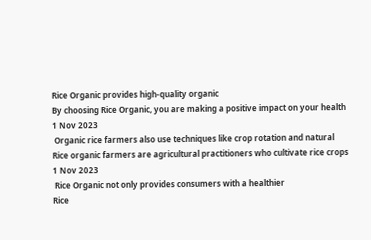Rice Organic provides high-quality organic
By choosing Rice Organic, you are making a positive impact on your health
1 Nov 2023
 Organic rice farmers also use techniques like crop rotation and natural
Rice organic farmers are agricultural practitioners who cultivate rice crops
1 Nov 2023
 Rice Organic not only provides consumers with a healthier
Rice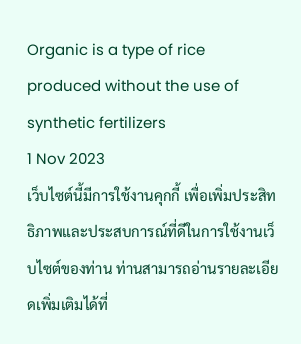Organic is a type of rice produced without the use of synthetic fertilizers
1 Nov 2023
เว็บไซต์นี้มีการใช้งานคุกกี้ เพื่อเพิ่มประสิทธิภาพและประสบการณ์ที่ดีในการใช้งานเว็บไซต์ของท่าน ท่านสามารถอ่านรายละเอียดเพิ่มเติมได้ที่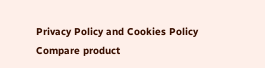Privacy Policy and Cookies Policy
Compare product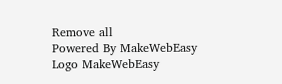Remove all
Powered By MakeWebEasy Logo MakeWebEasy